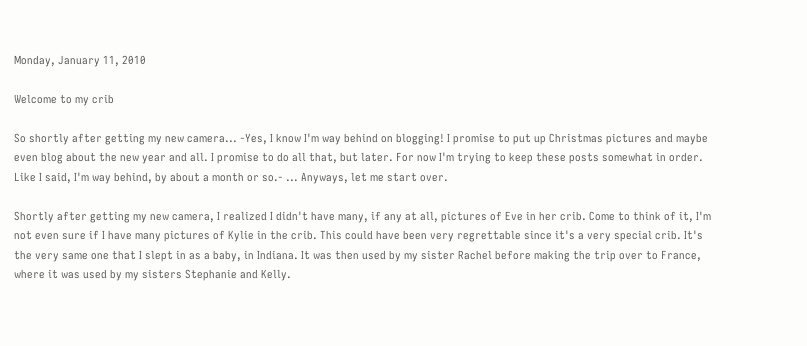Monday, January 11, 2010

Welcome to my crib

So shortly after getting my new camera... -Yes, I know I'm way behind on blogging! I promise to put up Christmas pictures and maybe even blog about the new year and all. I promise to do all that, but later. For now I'm trying to keep these posts somewhat in order. Like I said, I'm way behind, by about a month or so.- ... Anyways, let me start over.

Shortly after getting my new camera, I realized I didn't have many, if any at all, pictures of Eve in her crib. Come to think of it, I'm not even sure if I have many pictures of Kylie in the crib. This could have been very regrettable since it's a very special crib. It's the very same one that I slept in as a baby, in Indiana. It was then used by my sister Rachel before making the trip over to France, where it was used by my sisters Stephanie and Kelly.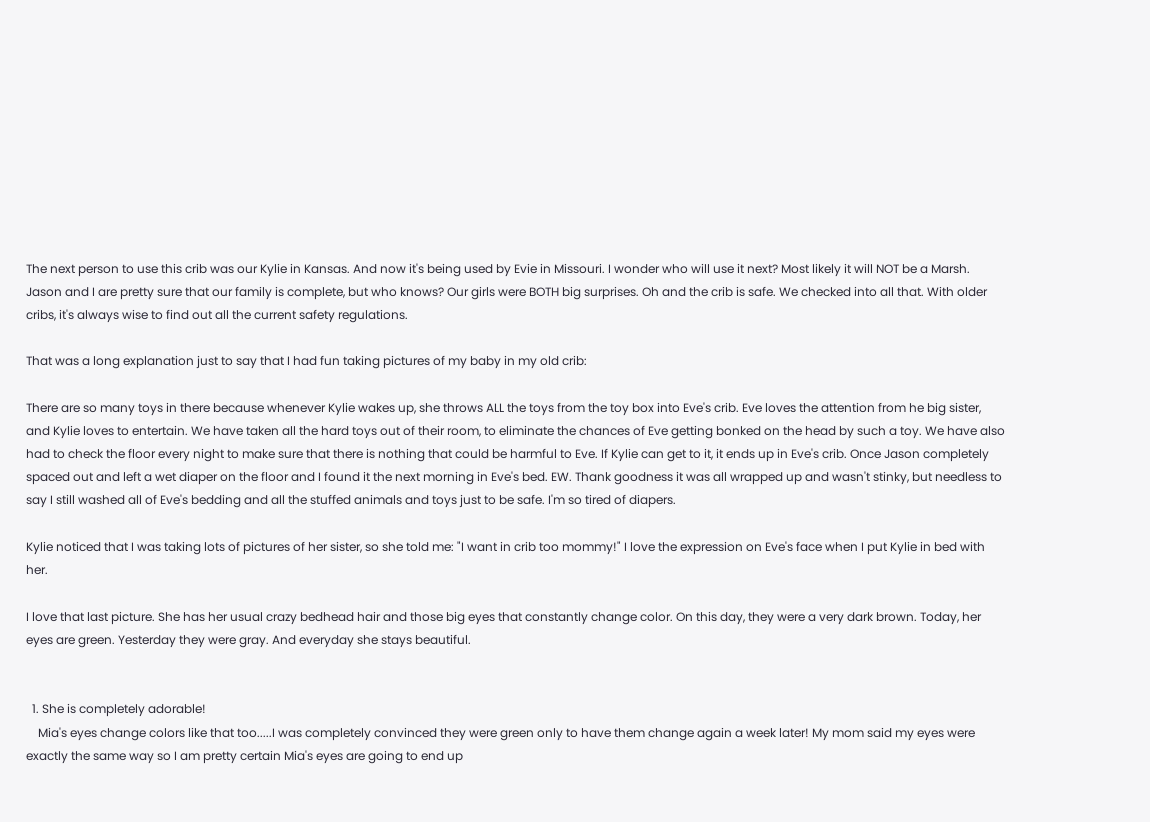The next person to use this crib was our Kylie in Kansas. And now it's being used by Evie in Missouri. I wonder who will use it next? Most likely it will NOT be a Marsh. Jason and I are pretty sure that our family is complete, but who knows? Our girls were BOTH big surprises. Oh and the crib is safe. We checked into all that. With older cribs, it's always wise to find out all the current safety regulations.

That was a long explanation just to say that I had fun taking pictures of my baby in my old crib:

There are so many toys in there because whenever Kylie wakes up, she throws ALL the toys from the toy box into Eve's crib. Eve loves the attention from he big sister, and Kylie loves to entertain. We have taken all the hard toys out of their room, to eliminate the chances of Eve getting bonked on the head by such a toy. We have also had to check the floor every night to make sure that there is nothing that could be harmful to Eve. If Kylie can get to it, it ends up in Eve's crib. Once Jason completely spaced out and left a wet diaper on the floor and I found it the next morning in Eve's bed. EW. Thank goodness it was all wrapped up and wasn't stinky, but needless to say I still washed all of Eve's bedding and all the stuffed animals and toys just to be safe. I'm so tired of diapers.

Kylie noticed that I was taking lots of pictures of her sister, so she told me: "I want in crib too mommy!" I love the expression on Eve's face when I put Kylie in bed with her.

I love that last picture. She has her usual crazy bedhead hair and those big eyes that constantly change color. On this day, they were a very dark brown. Today, her eyes are green. Yesterday they were gray. And everyday she stays beautiful.


  1. She is completely adorable!
    Mia's eyes change colors like that too.....I was completely convinced they were green only to have them change again a week later! My mom said my eyes were exactly the same way so I am pretty certain Mia's eyes are going to end up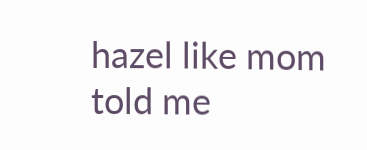hazel like mom told me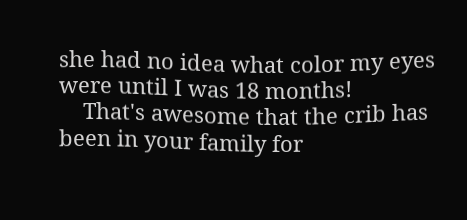she had no idea what color my eyes were until I was 18 months!
    That's awesome that the crib has been in your family for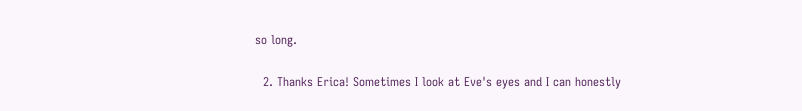so long.

  2. Thanks Erica! Sometimes I look at Eve's eyes and I can honestly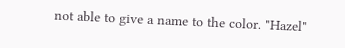not able to give a name to the color. "Hazel"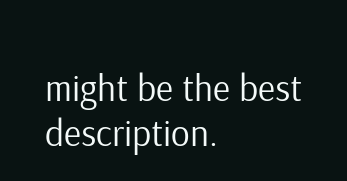might be the best description.